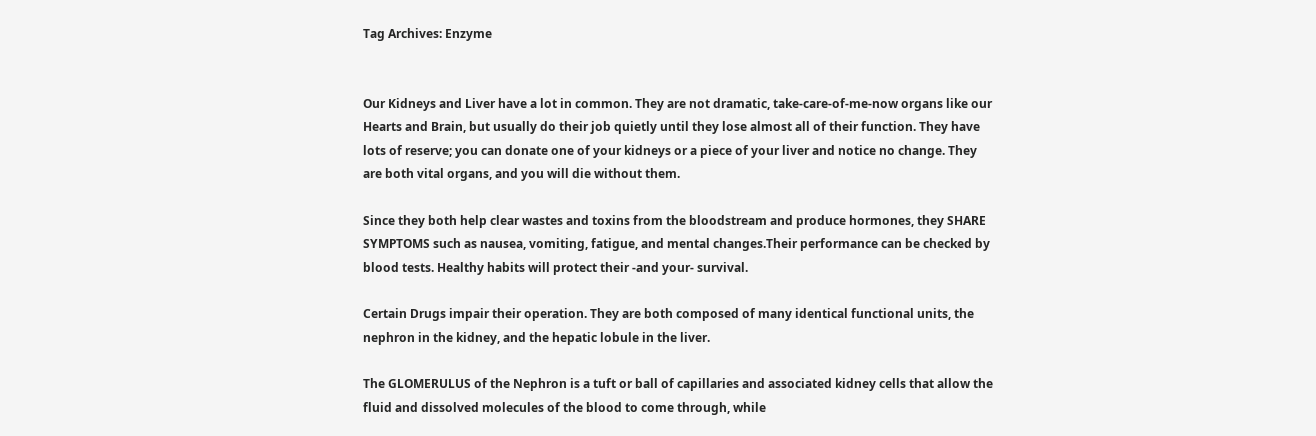Tag Archives: Enzyme


Our Kidneys and Liver have a lot in common. They are not dramatic, take-care-of-me-now organs like our Hearts and Brain, but usually do their job quietly until they lose almost all of their function. They have lots of reserve; you can donate one of your kidneys or a piece of your liver and notice no change. They are both vital organs, and you will die without them.

Since they both help clear wastes and toxins from the bloodstream and produce hormones, they SHARE SYMPTOMS such as nausea, vomiting, fatigue, and mental changes.Their performance can be checked by blood tests. Healthy habits will protect their -and your- survival.

Certain Drugs impair their operation. They are both composed of many identical functional units, the nephron in the kidney, and the hepatic lobule in the liver.

The GLOMERULUS of the Nephron is a tuft or ball of capillaries and associated kidney cells that allow the fluid and dissolved molecules of the blood to come through, while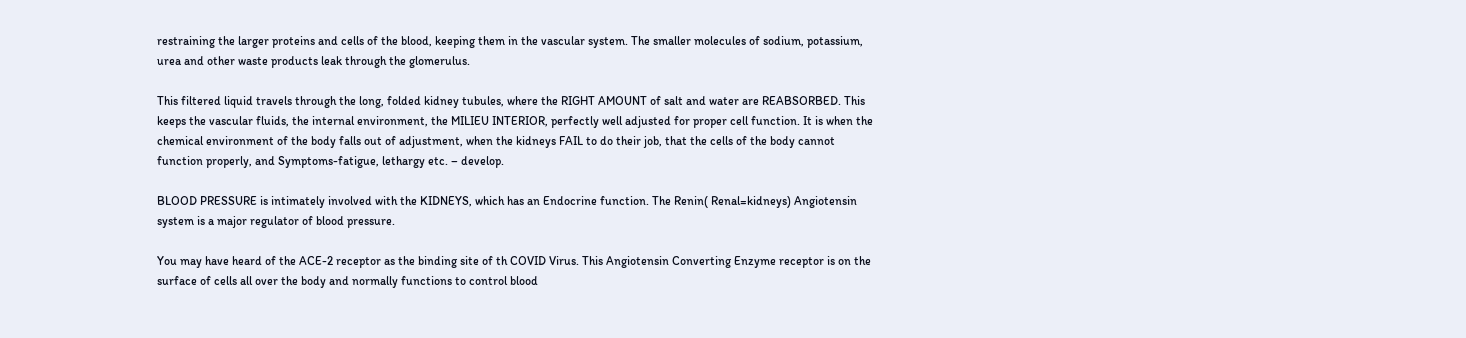restraining the larger proteins and cells of the blood, keeping them in the vascular system. The smaller molecules of sodium, potassium, urea and other waste products leak through the glomerulus.

This filtered liquid travels through the long, folded kidney tubules, where the RIGHT AMOUNT of salt and water are REABSORBED. This keeps the vascular fluids, the internal environment, the MILIEU INTERIOR, perfectly well adjusted for proper cell function. It is when the chemical environment of the body falls out of adjustment, when the kidneys FAIL to do their job, that the cells of the body cannot function properly, and Symptoms-fatigue, lethargy etc. – develop.

BLOOD PRESSURE is intimately involved with the KIDNEYS, which has an Endocrine function. The Renin( Renal=kidneys) Angiotensin system is a major regulator of blood pressure.

You may have heard of the ACE-2 receptor as the binding site of th COVID Virus. This Angiotensin Converting Enzyme receptor is on the surface of cells all over the body and normally functions to control blood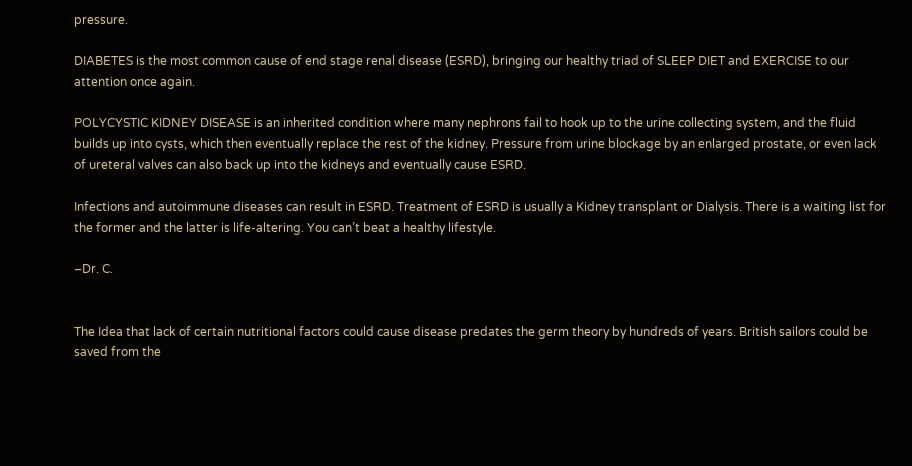pressure.

DIABETES is the most common cause of end stage renal disease (ESRD), bringing our healthy triad of SLEEP DIET and EXERCISE to our attention once again.

POLYCYSTIC KIDNEY DISEASE is an inherited condition where many nephrons fail to hook up to the urine collecting system, and the fluid builds up into cysts, which then eventually replace the rest of the kidney. Pressure from urine blockage by an enlarged prostate, or even lack of ureteral valves can also back up into the kidneys and eventually cause ESRD.

Infections and autoimmune diseases can result in ESRD. Treatment of ESRD is usually a Kidney transplant or Dialysis. There is a waiting list for the former and the latter is life-altering. You can’t beat a healthy lifestyle.

–Dr. C.


The Idea that lack of certain nutritional factors could cause disease predates the germ theory by hundreds of years. British sailors could be saved from the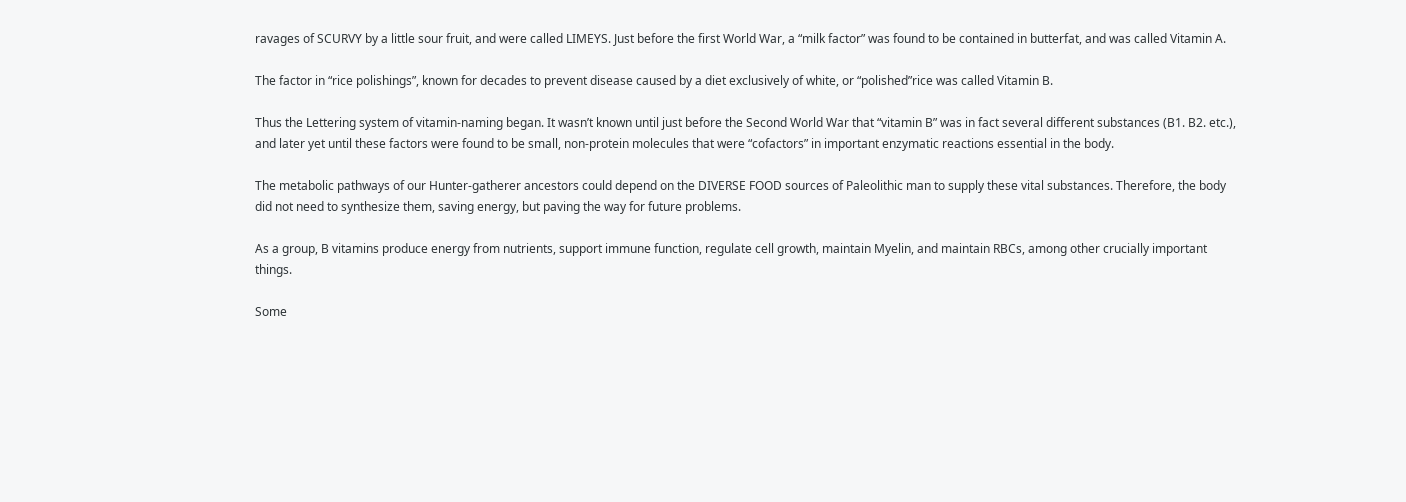ravages of SCURVY by a little sour fruit, and were called LIMEYS. Just before the first World War, a “milk factor” was found to be contained in butterfat, and was called Vitamin A.

The factor in “rice polishings”, known for decades to prevent disease caused by a diet exclusively of white, or “polished”rice was called Vitamin B.

Thus the Lettering system of vitamin-naming began. It wasn’t known until just before the Second World War that “vitamin B” was in fact several different substances (B1. B2. etc.), and later yet until these factors were found to be small, non-protein molecules that were “cofactors” in important enzymatic reactions essential in the body.

The metabolic pathways of our Hunter-gatherer ancestors could depend on the DIVERSE FOOD sources of Paleolithic man to supply these vital substances. Therefore, the body did not need to synthesize them, saving energy, but paving the way for future problems.

As a group, B vitamins produce energy from nutrients, support immune function, regulate cell growth, maintain Myelin, and maintain RBCs, among other crucially important things.

Some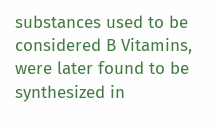substances used to be considered B Vitamins, were later found to be synthesized in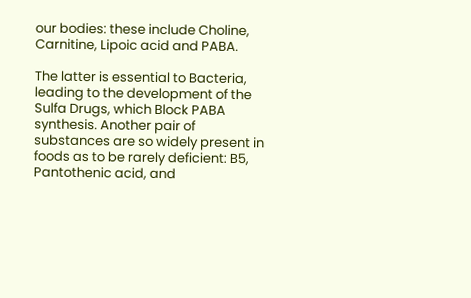our bodies: these include Choline, Carnitine, Lipoic acid and PABA.

The latter is essential to Bacteria, leading to the development of the Sulfa Drugs, which Block PABA synthesis. Another pair of substances are so widely present in foods as to be rarely deficient: B5, Pantothenic acid, and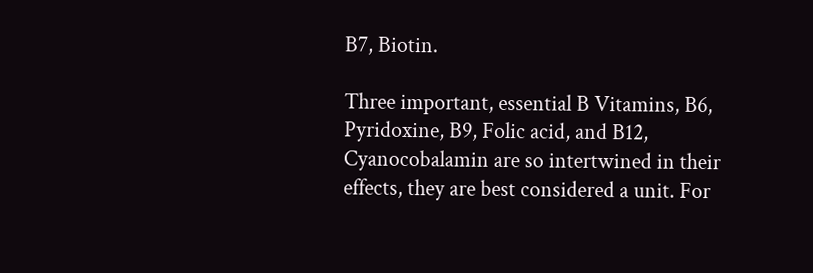B7, Biotin.

Three important, essential B Vitamins, B6, Pyridoxine, B9, Folic acid, and B12, Cyanocobalamin are so intertwined in their effects, they are best considered a unit. For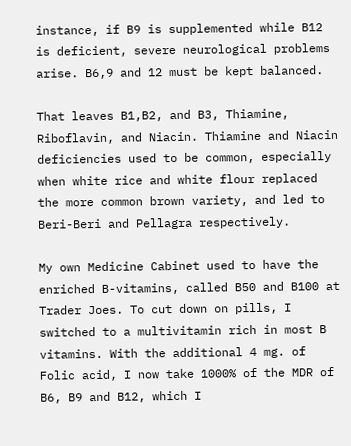instance, if B9 is supplemented while B12 is deficient, severe neurological problems arise. B6,9 and 12 must be kept balanced.

That leaves B1,B2, and B3, Thiamine, Riboflavin, and Niacin. Thiamine and Niacin deficiencies used to be common, especially when white rice and white flour replaced the more common brown variety, and led to Beri-Beri and Pellagra respectively.

My own Medicine Cabinet used to have the enriched B-vitamins, called B50 and B100 at Trader Joes. To cut down on pills, I switched to a multivitamin rich in most B vitamins. With the additional 4 mg. of Folic acid, I now take 1000% of the MDR of B6, B9 and B12, which I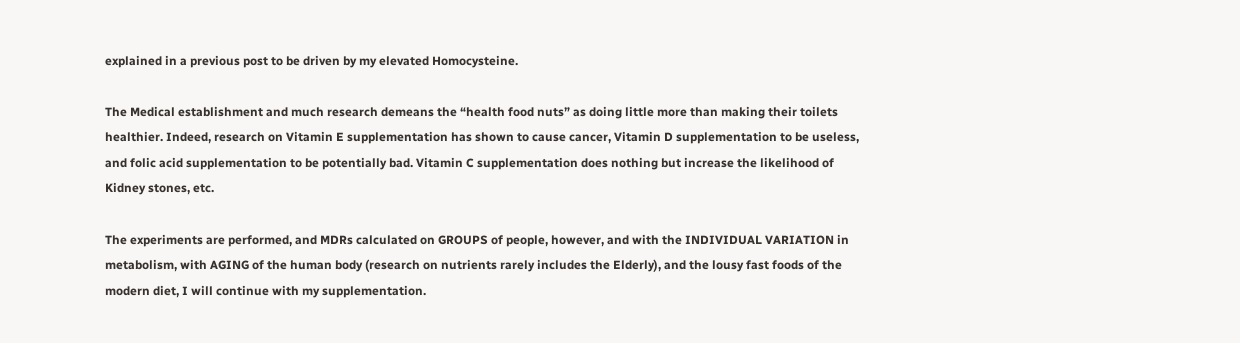explained in a previous post to be driven by my elevated Homocysteine.

The Medical establishment and much research demeans the “health food nuts” as doing little more than making their toilets healthier. Indeed, research on Vitamin E supplementation has shown to cause cancer, Vitamin D supplementation to be useless, and folic acid supplementation to be potentially bad. Vitamin C supplementation does nothing but increase the likelihood of Kidney stones, etc.

The experiments are performed, and MDRs calculated on GROUPS of people, however, and with the INDIVIDUAL VARIATION in metabolism, with AGING of the human body (research on nutrients rarely includes the Elderly), and the lousy fast foods of the modern diet, I will continue with my supplementation.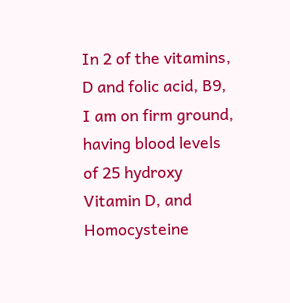In 2 of the vitamins, D and folic acid, B9, I am on firm ground, having blood levels of 25 hydroxy Vitamin D, and Homocysteine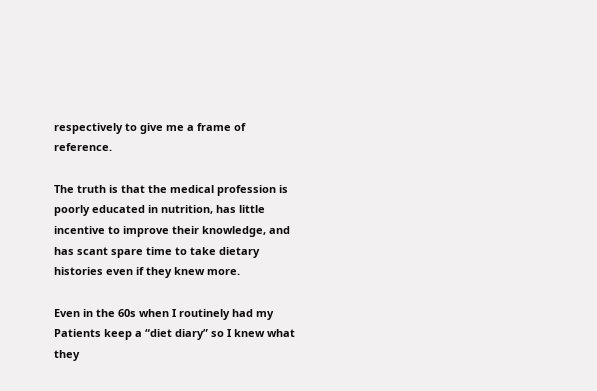respectively to give me a frame of reference.

The truth is that the medical profession is poorly educated in nutrition, has little incentive to improve their knowledge, and has scant spare time to take dietary histories even if they knew more.

Even in the 60s when I routinely had my Patients keep a “diet diary” so I knew what they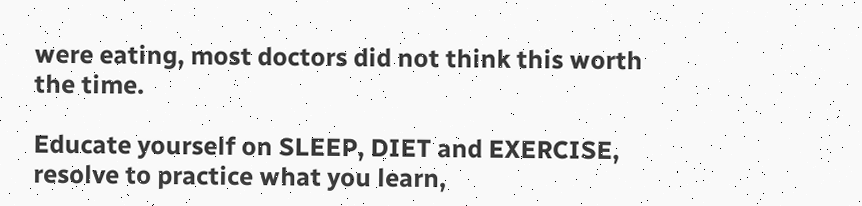were eating, most doctors did not think this worth the time.

Educate yourself on SLEEP, DIET and EXERCISE, resolve to practice what you learn,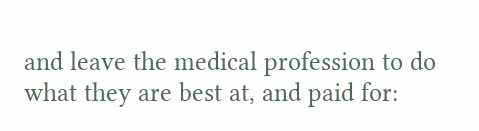and leave the medical profession to do what they are best at, and paid for: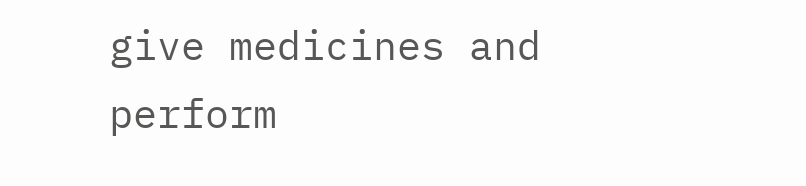give medicines and perform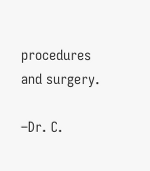procedures and surgery.

–Dr. C.